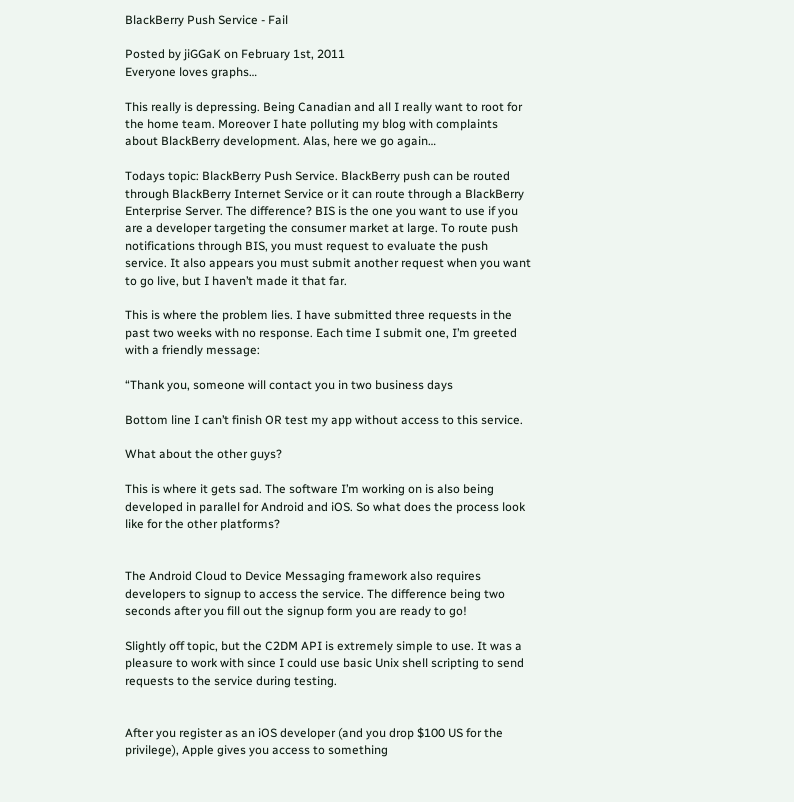BlackBerry Push Service - Fail

Posted by jiGGaK on February 1st, 2011
Everyone loves graphs…

This really is depressing. Being Canadian and all I really want to root for the home team. Moreover I hate polluting my blog with complaints about BlackBerry development. Alas, here we go again…

Todays topic: BlackBerry Push Service. BlackBerry push can be routed through BlackBerry Internet Service or it can route through a BlackBerry Enterprise Server. The difference? BIS is the one you want to use if you are a developer targeting the consumer market at large. To route push notifications through BIS, you must request to evaluate the push service. It also appears you must submit another request when you want to go live, but I haven’t made it that far.

This is where the problem lies. I have submitted three requests in the past two weeks with no response. Each time I submit one, I’m greeted with a friendly message:

“Thank you, someone will contact you in two business days

Bottom line I can’t finish OR test my app without access to this service.

What about the other guys?

This is where it gets sad. The software I’m working on is also being developed in parallel for Android and iOS. So what does the process look like for the other platforms?


The Android Cloud to Device Messaging framework also requires developers to signup to access the service. The difference being two seconds after you fill out the signup form you are ready to go!

Slightly off topic, but the C2DM API is extremely simple to use. It was a pleasure to work with since I could use basic Unix shell scripting to send requests to the service during testing.


After you register as an iOS developer (and you drop $100 US for the privilege), Apple gives you access to something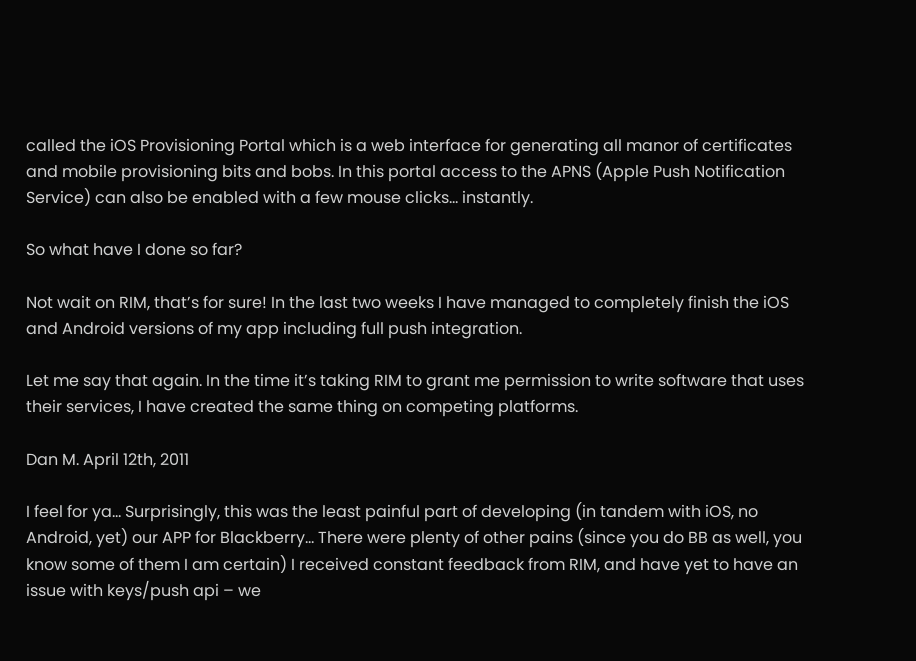called the iOS Provisioning Portal which is a web interface for generating all manor of certificates and mobile provisioning bits and bobs. In this portal access to the APNS (Apple Push Notification Service) can also be enabled with a few mouse clicks… instantly.

So what have I done so far?

Not wait on RIM, that’s for sure! In the last two weeks I have managed to completely finish the iOS and Android versions of my app including full push integration.

Let me say that again. In the time it’s taking RIM to grant me permission to write software that uses their services, I have created the same thing on competing platforms.

Dan M. April 12th, 2011

I feel for ya… Surprisingly, this was the least painful part of developing (in tandem with iOS, no Android, yet) our APP for Blackberry… There were plenty of other pains (since you do BB as well, you know some of them I am certain) I received constant feedback from RIM, and have yet to have an issue with keys/push api – we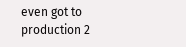even got to production 2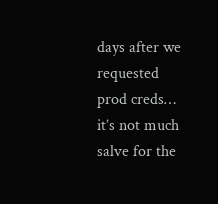days after we requested prod creds… it’s not much salve for the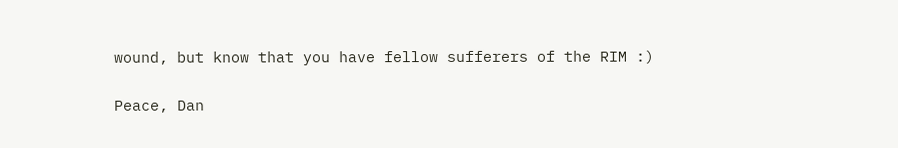wound, but know that you have fellow sufferers of the RIM :)

Peace, Dan